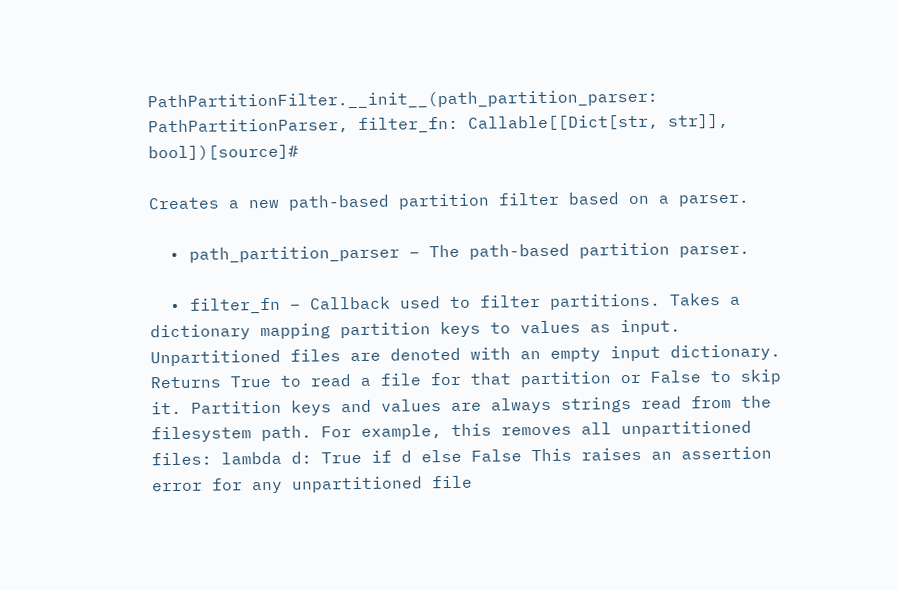PathPartitionFilter.__init__(path_partition_parser: PathPartitionParser, filter_fn: Callable[[Dict[str, str]], bool])[source]#

Creates a new path-based partition filter based on a parser.

  • path_partition_parser – The path-based partition parser.

  • filter_fn – Callback used to filter partitions. Takes a dictionary mapping partition keys to values as input. Unpartitioned files are denoted with an empty input dictionary. Returns True to read a file for that partition or False to skip it. Partition keys and values are always strings read from the filesystem path. For example, this removes all unpartitioned files: lambda d: True if d else False This raises an assertion error for any unpartitioned file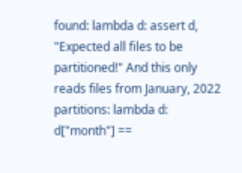found: lambda d: assert d, "Expected all files to be partitioned!" And this only reads files from January, 2022 partitions: lambda d: d["month"] ==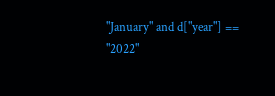"January" and d["year"] == "2022"